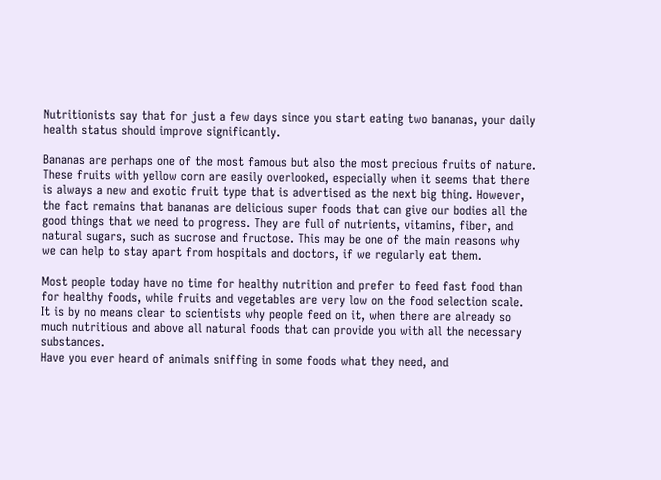Nutritionists say that for just a few days since you start eating two bananas, your daily health status should improve significantly.

Bananas are perhaps one of the most famous but also the most precious fruits of nature. These fruits with yellow corn are easily overlooked, especially when it seems that there is always a new and exotic fruit type that is advertised as the next big thing. However, the fact remains that bananas are delicious super foods that can give our bodies all the good things that we need to progress. They are full of nutrients, vitamins, fiber, and natural sugars, such as sucrose and fructose. This may be one of the main reasons why we can help to stay apart from hospitals and doctors, if we regularly eat them.

Most people today have no time for healthy nutrition and prefer to feed fast food than for healthy foods, while fruits and vegetables are very low on the food selection scale.
It is by no means clear to scientists why people feed on it, when there are already so much nutritious and above all natural foods that can provide you with all the necessary substances.
Have you ever heard of animals sniffing in some foods what they need, and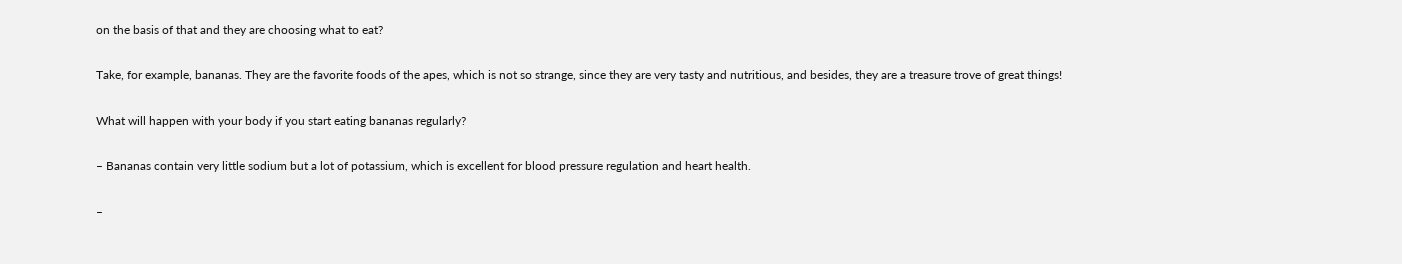on the basis of that and they are choosing what to eat?

Take, for example, bananas. They are the favorite foods of the apes, which is not so strange, since they are very tasty and nutritious, and besides, they are a treasure trove of great things!

What will happen with your body if you start eating bananas regularly?

– Bananas contain very little sodium but a lot of potassium, which is excellent for blood pressure regulation and heart health.

–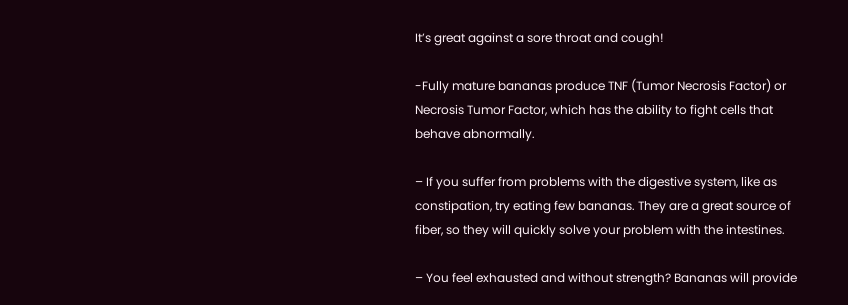It’s great against a sore throat and cough!

-Fully mature bananas produce TNF (Tumor Necrosis Factor) or Necrosis Tumor Factor, which has the ability to fight cells that behave abnormally.

– If you suffer from problems with the digestive system, like as constipation, try eating few bananas. They are a great source of fiber, so they will quickly solve your problem with the intestines.

– You feel exhausted and without strength? Bananas will provide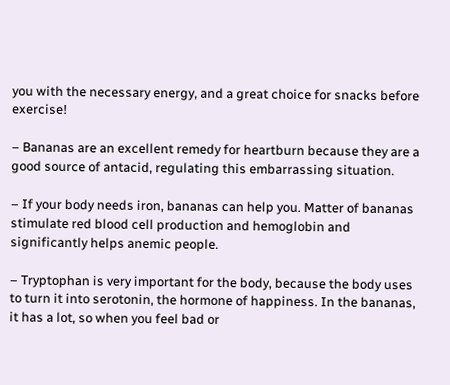you with the necessary energy, and a great choice for snacks before exercise!

– Bananas are an excellent remedy for heartburn because they are a good source of antacid, regulating this embarrassing situation.

– If your body needs iron, bananas can help you. Matter of bananas stimulate red blood cell production and hemoglobin and significantly helps anemic people.

– Tryptophan is very important for the body, because the body uses to turn it into serotonin, the hormone of happiness. In the bananas, it has a lot, so when you feel bad or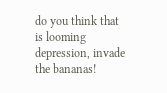do you think that is looming depression, invade the bananas!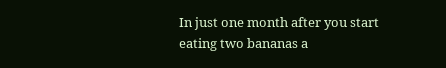In just one month after you start eating two bananas a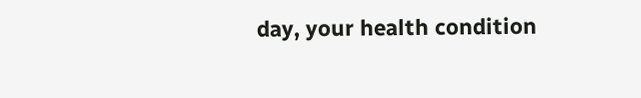day, your health condition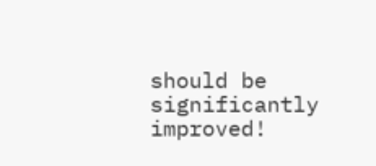should be significantly improved!